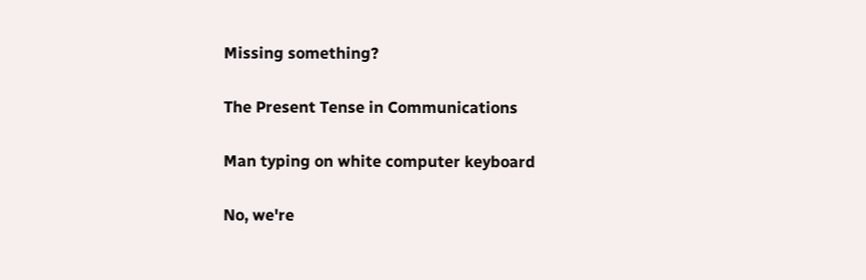Missing something?

The Present Tense in Communications

Man typing on white computer keyboard

No, we're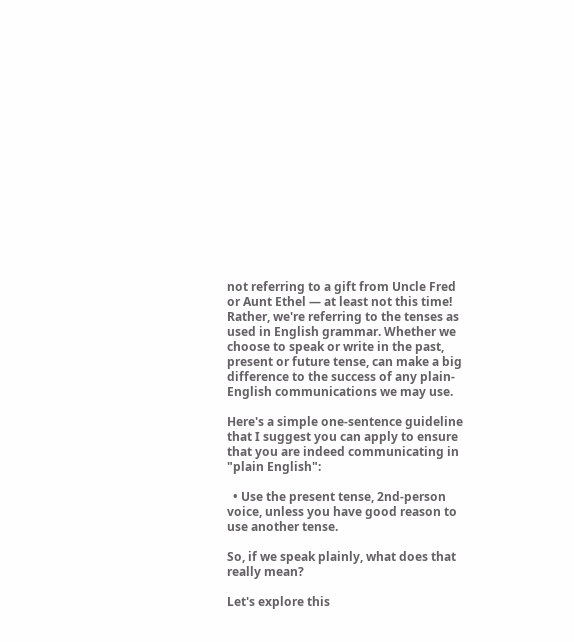not referring to a gift from Uncle Fred or Aunt Ethel — at least not this time! Rather, we're referring to the tenses as used in English grammar. Whether we choose to speak or write in the past, present or future tense, can make a big difference to the success of any plain-English communications we may use.

Here's a simple one-sentence guideline that I suggest you can apply to ensure that you are indeed communicating in "plain English":

  • Use the present tense, 2nd-person voice, unless you have good reason to use another tense.

So, if we speak plainly, what does that really mean?

Let's explore this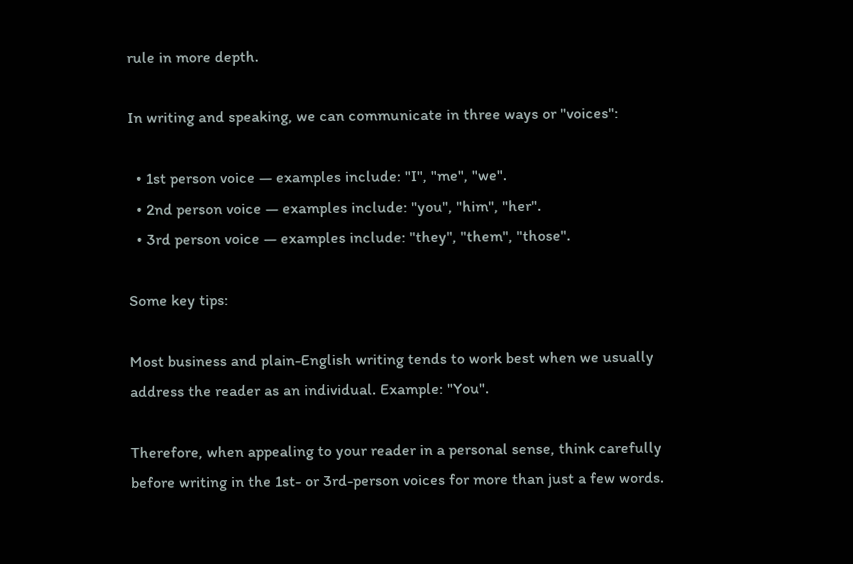rule in more depth.

In writing and speaking, we can communicate in three ways or "voices":

  • 1st person voice — examples include: "I", "me", "we".
  • 2nd person voice — examples include: "you", "him", "her".
  • 3rd person voice — examples include: "they", "them", "those".

Some key tips:

Most business and plain-English writing tends to work best when we usually address the reader as an individual. Example: "You".

Therefore, when appealing to your reader in a personal sense, think carefully before writing in the 1st- or 3rd-person voices for more than just a few words.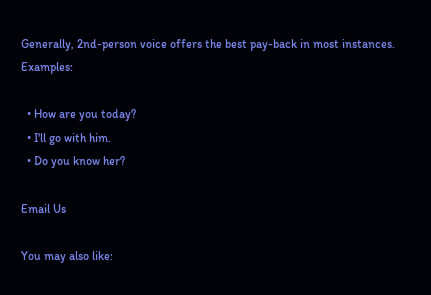Generally, 2nd-person voice offers the best pay-back in most instances. Examples:

  • How are you today?
  • I'll go with him.
  • Do you know her?

Email Us

You may also like: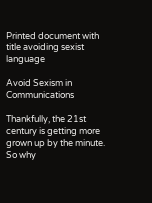Printed document with title avoiding sexist language

Avoid Sexism in Communications

Thankfully, the 21st century is getting more grown up by the minute. So why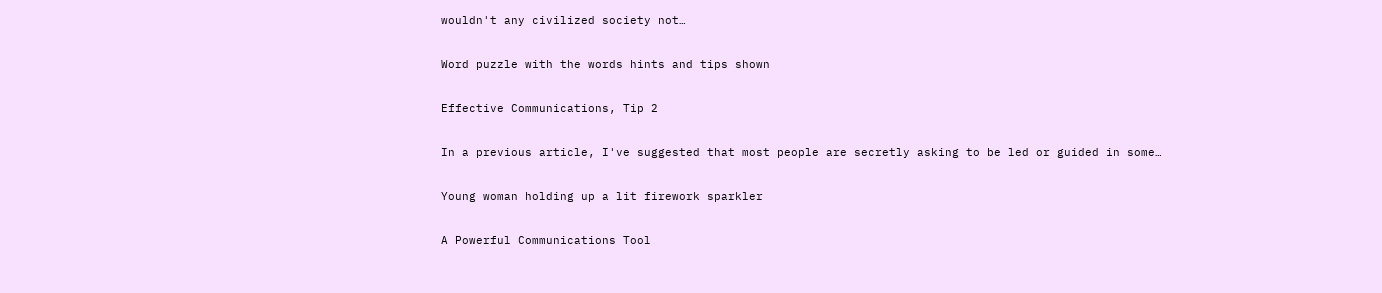wouldn't any civilized society not…

Word puzzle with the words hints and tips shown

Effective Communications, Tip 2

In a previous article, I've suggested that most people are secretly asking to be led or guided in some…

Young woman holding up a lit firework sparkler

A Powerful Communications Tool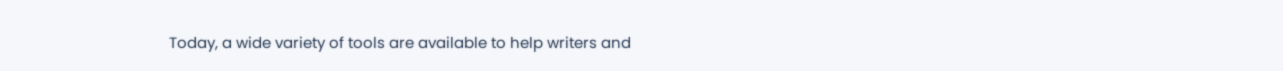Today, a wide variety of tools are available to help writers and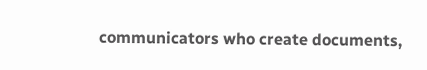communicators who create documents,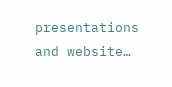presentations and website…